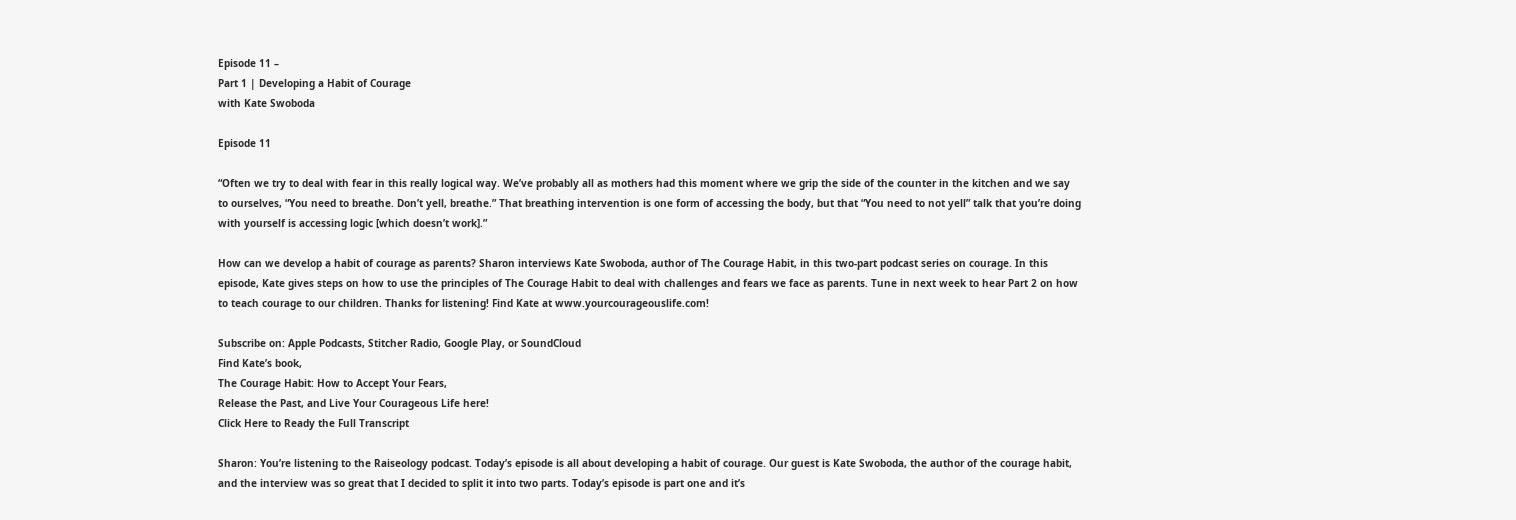Episode 11 –
Part 1 | Developing a Habit of Courage
with Kate Swoboda

Episode 11

“Often we try to deal with fear in this really logical way. We’ve probably all as mothers had this moment where we grip the side of the counter in the kitchen and we say to ourselves, “You need to breathe. Don’t yell, breathe.” That breathing intervention is one form of accessing the body, but that “You need to not yell” talk that you’re doing with yourself is accessing logic [which doesn’t work].”

How can we develop a habit of courage as parents? Sharon interviews Kate Swoboda, author of The Courage Habit, in this two-part podcast series on courage. In this episode, Kate gives steps on how to use the principles of The Courage Habit to deal with challenges and fears we face as parents. Tune in next week to hear Part 2 on how to teach courage to our children. Thanks for listening! Find Kate at www.yourcourageouslife.com!

Subscribe on: Apple Podcasts, Stitcher Radio, Google Play, or SoundCloud
Find Kate’s book,
The Courage Habit: How to Accept Your Fears,
Release the Past, and Live Your Courageous Life here!
Click Here to Ready the Full Transcript

Sharon: You’re listening to the Raiseology podcast. Today’s episode is all about developing a habit of courage. Our guest is Kate Swoboda, the author of the courage habit, and the interview was so great that I decided to split it into two parts. Today’s episode is part one and it’s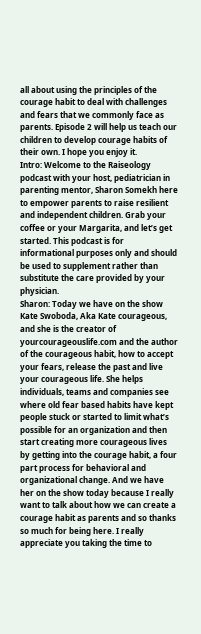all about using the principles of the courage habit to deal with challenges and fears that we commonly face as parents. Episode 2 will help us teach our children to develop courage habits of their own. I hope you enjoy it.
Intro: Welcome to the Raiseology podcast with your host, pediatrician in parenting mentor, Sharon Somekh here to empower parents to raise resilient and independent children. Grab your coffee or your Margarita, and let’s get started. This podcast is for informational purposes only and should be used to supplement rather than substitute the care provided by your physician.
Sharon: Today we have on the show Kate Swoboda, Aka Kate courageous, and she is the creator of yourcourageouslife.com and the author of the courageous habit, how to accept your fears, release the past and live your courageous life. She helps individuals, teams and companies see where old fear based habits have kept people stuck or started to limit what’s possible for an organization and then start creating more courageous lives by getting into the courage habit, a four part process for behavioral and organizational change. And we have her on the show today because I really want to talk about how we can create a courage habit as parents and so thanks so much for being here. I really appreciate you taking the time to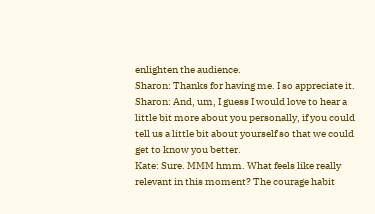enlighten the audience.
Sharon: Thanks for having me. I so appreciate it.
Sharon: And, um, I guess I would love to hear a little bit more about you personally, if you could tell us a little bit about yourself so that we could get to know you better.
Kate: Sure. MMM hmm. What feels like really relevant in this moment? The courage habit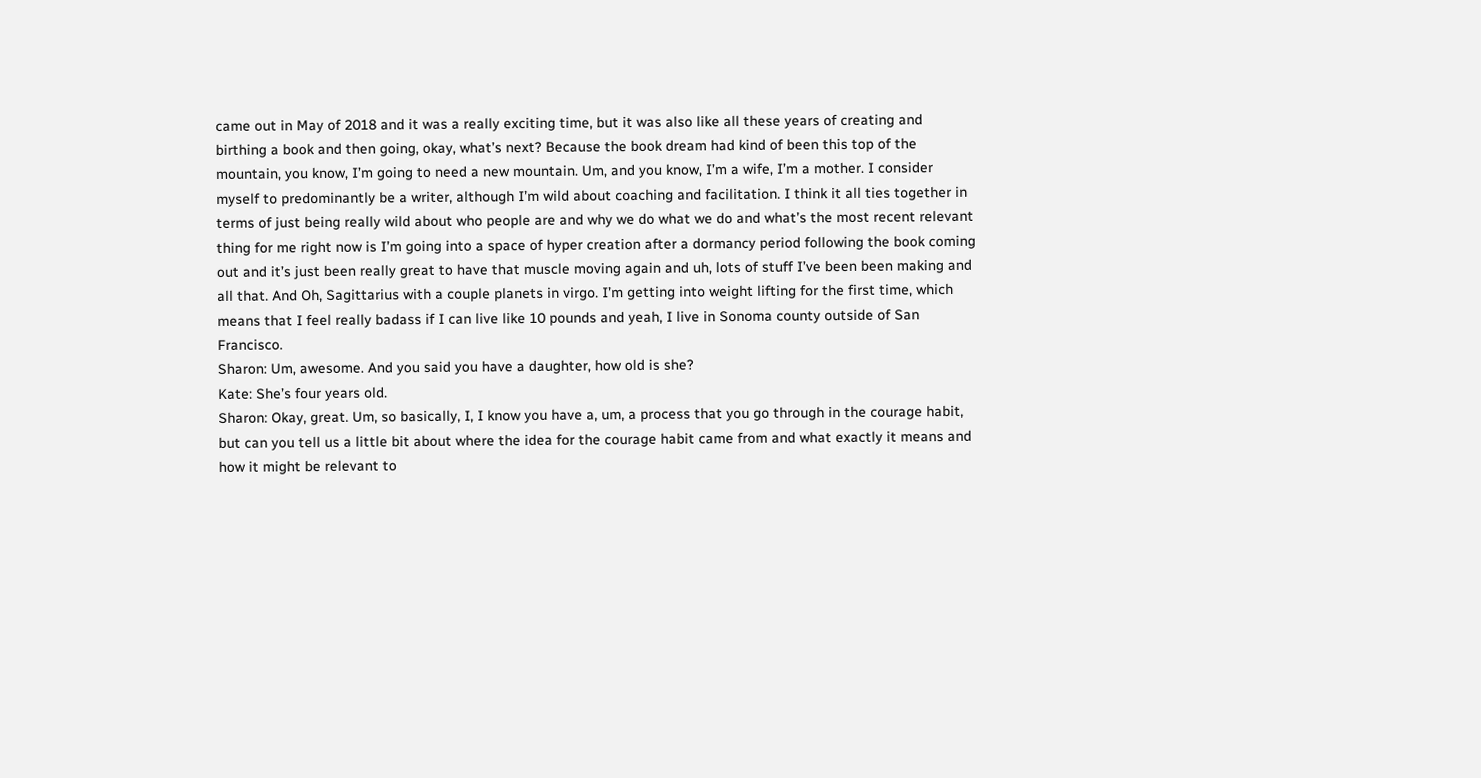came out in May of 2018 and it was a really exciting time, but it was also like all these years of creating and birthing a book and then going, okay, what’s next? Because the book dream had kind of been this top of the mountain, you know, I’m going to need a new mountain. Um, and you know, I’m a wife, I’m a mother. I consider myself to predominantly be a writer, although I’m wild about coaching and facilitation. I think it all ties together in terms of just being really wild about who people are and why we do what we do and what’s the most recent relevant thing for me right now is I’m going into a space of hyper creation after a dormancy period following the book coming out and it’s just been really great to have that muscle moving again and uh, lots of stuff I’ve been been making and all that. And Oh, Sagittarius with a couple planets in virgo. I’m getting into weight lifting for the first time, which means that I feel really badass if I can live like 10 pounds and yeah, I live in Sonoma county outside of San Francisco.
Sharon: Um, awesome. And you said you have a daughter, how old is she?
Kate: She’s four years old.
Sharon: Okay, great. Um, so basically, I, I know you have a, um, a process that you go through in the courage habit, but can you tell us a little bit about where the idea for the courage habit came from and what exactly it means and how it might be relevant to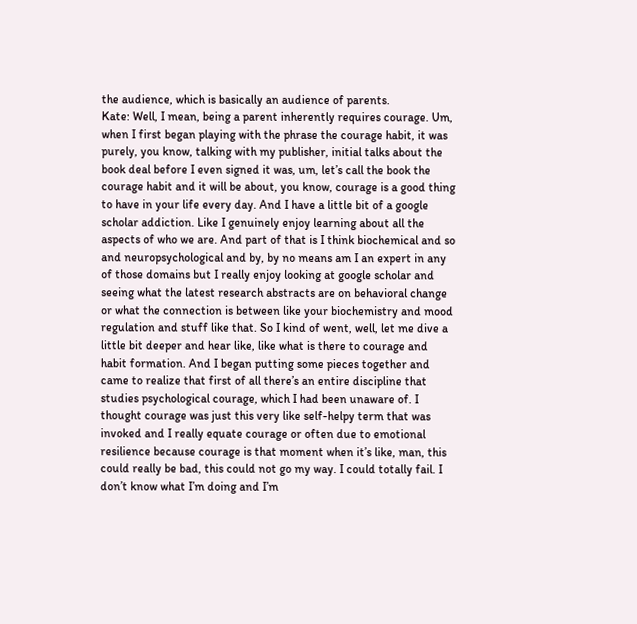the audience, which is basically an audience of parents.
Kate: Well, I mean, being a parent inherently requires courage. Um, when I first began playing with the phrase the courage habit, it was purely, you know, talking with my publisher, initial talks about the book deal before I even signed it was, um, let’s call the book the courage habit and it will be about, you know, courage is a good thing to have in your life every day. And I have a little bit of a google scholar addiction. Like I genuinely enjoy learning about all the aspects of who we are. And part of that is I think biochemical and so and neuropsychological and by, by no means am I an expert in any of those domains but I really enjoy looking at google scholar and seeing what the latest research abstracts are on behavioral change or what the connection is between like your biochemistry and mood regulation and stuff like that. So I kind of went, well, let me dive a little bit deeper and hear like, like what is there to courage and habit formation. And I began putting some pieces together and came to realize that first of all there’s an entire discipline that studies psychological courage, which I had been unaware of. I thought courage was just this very like self-helpy term that was invoked and I really equate courage or often due to emotional resilience because courage is that moment when it’s like, man, this could really be bad, this could not go my way. I could totally fail. I don’t know what I’m doing and I’m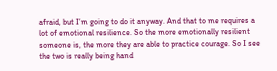afraid, but I’m going to do it anyway. And that to me requires a lot of emotional resilience. So the more emotionally resilient someone is, the more they are able to practice courage. So I see the two is really being hand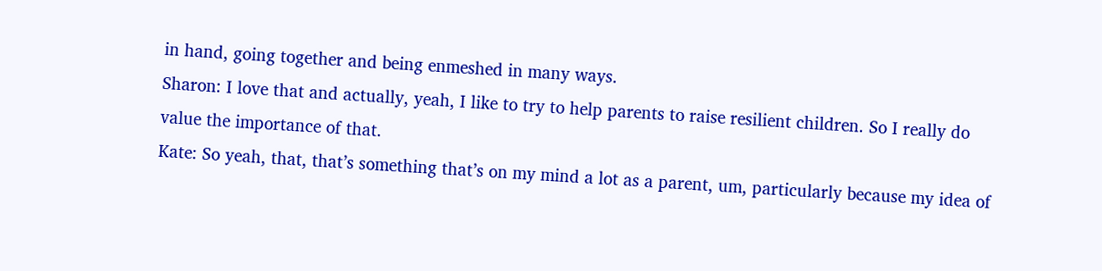in hand, going together and being enmeshed in many ways.
Sharon: I love that and actually, yeah, I like to try to help parents to raise resilient children. So I really do value the importance of that.
Kate: So yeah, that, that’s something that’s on my mind a lot as a parent, um, particularly because my idea of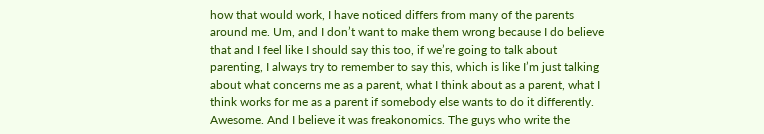how that would work, I have noticed differs from many of the parents around me. Um, and I don’t want to make them wrong because I do believe that and I feel like I should say this too, if we’re going to talk about parenting, I always try to remember to say this, which is like I’m just talking about what concerns me as a parent, what I think about as a parent, what I think works for me as a parent if somebody else wants to do it differently. Awesome. And I believe it was freakonomics. The guys who write the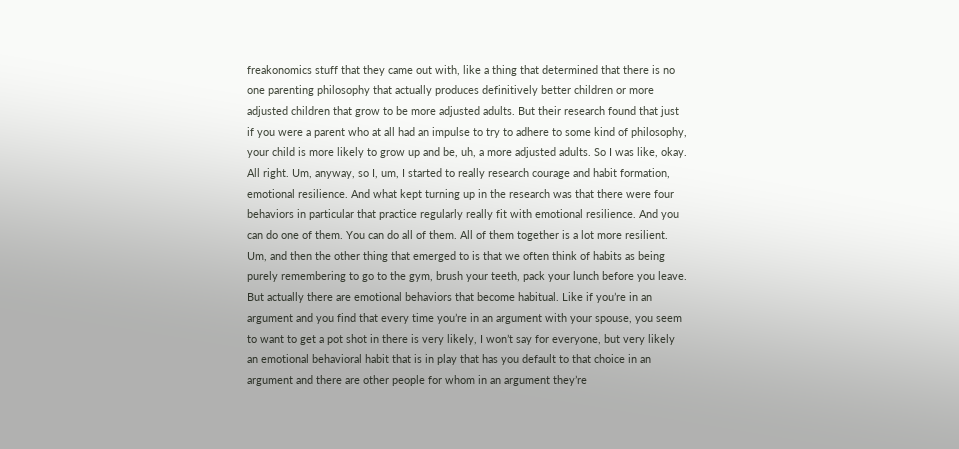freakonomics stuff that they came out with, like a thing that determined that there is no one parenting philosophy that actually produces definitively better children or more adjusted children that grow to be more adjusted adults. But their research found that just if you were a parent who at all had an impulse to try to adhere to some kind of philosophy, your child is more likely to grow up and be, uh, a more adjusted adults. So I was like, okay. All right. Um, anyway, so I, um, I started to really research courage and habit formation, emotional resilience. And what kept turning up in the research was that there were four behaviors in particular that practice regularly really fit with emotional resilience. And you can do one of them. You can do all of them. All of them together is a lot more resilient. Um, and then the other thing that emerged to is that we often think of habits as being purely remembering to go to the gym, brush your teeth, pack your lunch before you leave. But actually there are emotional behaviors that become habitual. Like if you’re in an argument and you find that every time you’re in an argument with your spouse, you seem to want to get a pot shot in there is very likely, I won’t say for everyone, but very likely an emotional behavioral habit that is in play that has you default to that choice in an argument and there are other people for whom in an argument they’re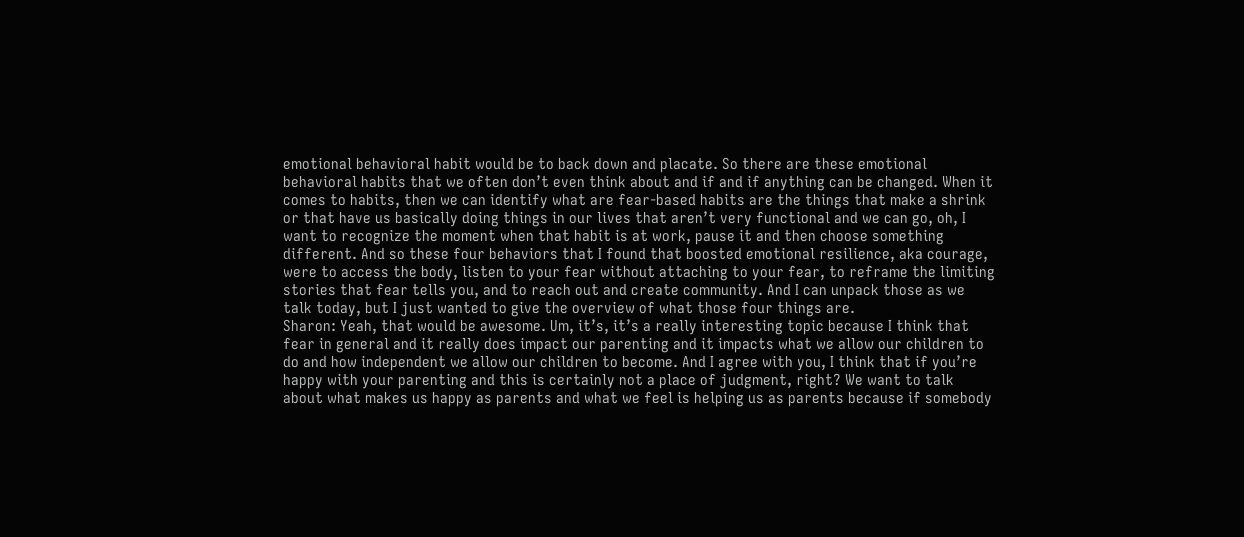emotional behavioral habit would be to back down and placate. So there are these emotional behavioral habits that we often don’t even think about and if and if anything can be changed. When it comes to habits, then we can identify what are fear-based habits are the things that make a shrink or that have us basically doing things in our lives that aren’t very functional and we can go, oh, I want to recognize the moment when that habit is at work, pause it and then choose something different. And so these four behaviors that I found that boosted emotional resilience, aka courage, were to access the body, listen to your fear without attaching to your fear, to reframe the limiting stories that fear tells you, and to reach out and create community. And I can unpack those as we talk today, but I just wanted to give the overview of what those four things are.
Sharon: Yeah, that would be awesome. Um, it’s, it’s a really interesting topic because I think that fear in general and it really does impact our parenting and it impacts what we allow our children to do and how independent we allow our children to become. And I agree with you, I think that if you’re happy with your parenting and this is certainly not a place of judgment, right? We want to talk about what makes us happy as parents and what we feel is helping us as parents because if somebody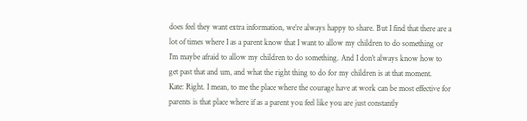does feel they want extra information, we’re always happy to share. But I find that there are a lot of times where I as a parent know that I want to allow my children to do something or I’m maybe afraid to allow my children to do something. And I don’t always know how to get past that and um, and what the right thing to do for my children is at that moment.
Kate: Right. I mean, to me the place where the courage have at work can be most effective for parents is that place where if as a parent you feel like you are just constantly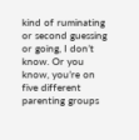kind of ruminating or second guessing or going, I don’t know. Or you know, you’re on five different parenting groups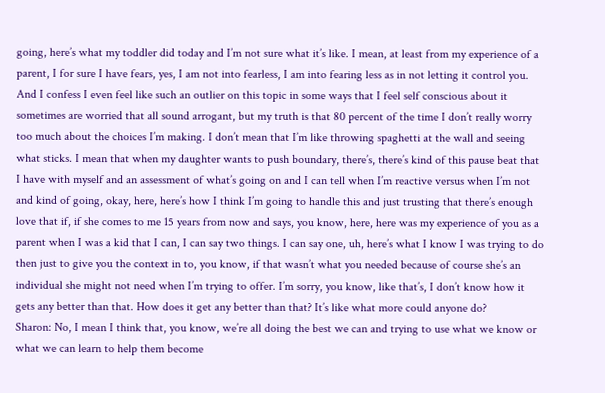going, here’s what my toddler did today and I’m not sure what it’s like. I mean, at least from my experience of a parent, I for sure I have fears, yes, I am not into fearless, I am into fearing less as in not letting it control you. And I confess I even feel like such an outlier on this topic in some ways that I feel self conscious about it sometimes are worried that all sound arrogant, but my truth is that 80 percent of the time I don’t really worry too much about the choices I’m making. I don’t mean that I’m like throwing spaghetti at the wall and seeing what sticks. I mean that when my daughter wants to push boundary, there’s, there’s kind of this pause beat that I have with myself and an assessment of what’s going on and I can tell when I’m reactive versus when I’m not and kind of going, okay, here, here’s how I think I’m going to handle this and just trusting that there’s enough love that if, if she comes to me 15 years from now and says, you know, here, here was my experience of you as a parent when I was a kid that I can, I can say two things. I can say one, uh, here’s what I know I was trying to do then just to give you the context in to, you know, if that wasn’t what you needed because of course she’s an individual she might not need when I’m trying to offer. I’m sorry, you know, like that’s, I don’t know how it gets any better than that. How does it get any better than that? It’s like what more could anyone do?
Sharon: No, I mean I think that, you know, we’re all doing the best we can and trying to use what we know or what we can learn to help them become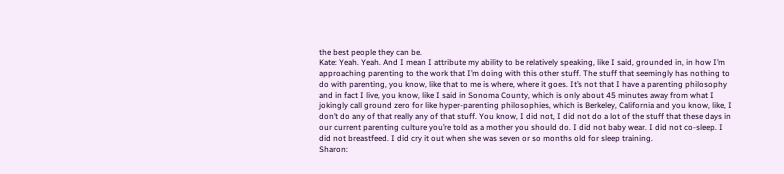the best people they can be.
Kate: Yeah. Yeah. And I mean I attribute my ability to be relatively speaking, like I said, grounded in, in how I’m approaching parenting to the work that I’m doing with this other stuff. The stuff that seemingly has nothing to do with parenting, you know, like that to me is where, where it goes. It’s not that I have a parenting philosophy and in fact I live, you know, like I said in Sonoma County, which is only about 45 minutes away from what I jokingly call ground zero for like hyper-parenting philosophies, which is Berkeley, California and you know, like, I don’t do any of that really any of that stuff. You know, I did not, I did not do a lot of the stuff that these days in our current parenting culture you’re told as a mother you should do. I did not baby wear. I did not co-sleep. I did not breastfeed. I did cry it out when she was seven or so months old for sleep training.
Sharon: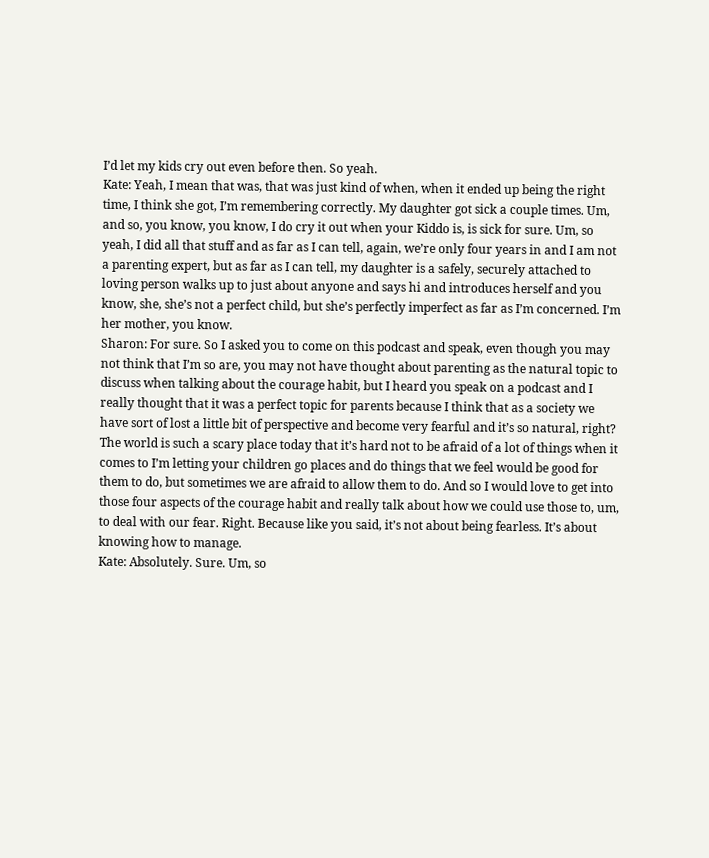I’d let my kids cry out even before then. So yeah.
Kate: Yeah, I mean that was, that was just kind of when, when it ended up being the right time, I think she got, I’m remembering correctly. My daughter got sick a couple times. Um, and so, you know, you know, I do cry it out when your Kiddo is, is sick for sure. Um, so yeah, I did all that stuff and as far as I can tell, again, we’re only four years in and I am not a parenting expert, but as far as I can tell, my daughter is a safely, securely attached to loving person walks up to just about anyone and says hi and introduces herself and you know, she, she’s not a perfect child, but she’s perfectly imperfect as far as I’m concerned. I’m her mother, you know.
Sharon: For sure. So I asked you to come on this podcast and speak, even though you may not think that I’m so are, you may not have thought about parenting as the natural topic to discuss when talking about the courage habit, but I heard you speak on a podcast and I really thought that it was a perfect topic for parents because I think that as a society we have sort of lost a little bit of perspective and become very fearful and it’s so natural, right? The world is such a scary place today that it’s hard not to be afraid of a lot of things when it comes to I’m letting your children go places and do things that we feel would be good for them to do, but sometimes we are afraid to allow them to do. And so I would love to get into those four aspects of the courage habit and really talk about how we could use those to, um, to deal with our fear. Right. Because like you said, it’s not about being fearless. It’s about knowing how to manage.
Kate: Absolutely. Sure. Um, so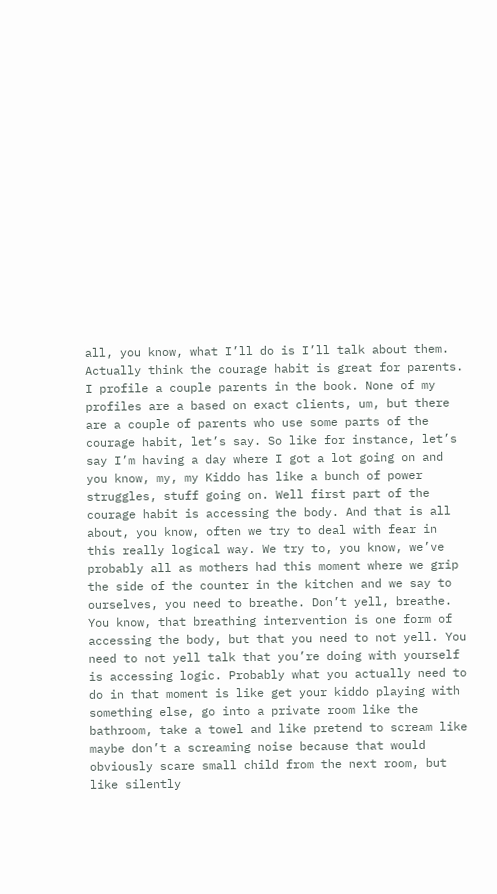all, you know, what I’ll do is I’ll talk about them. Actually think the courage habit is great for parents. I profile a couple parents in the book. None of my profiles are a based on exact clients, um, but there are a couple of parents who use some parts of the courage habit, let’s say. So like for instance, let’s say I’m having a day where I got a lot going on and you know, my, my Kiddo has like a bunch of power struggles, stuff going on. Well first part of the courage habit is accessing the body. And that is all about, you know, often we try to deal with fear in this really logical way. We try to, you know, we’ve probably all as mothers had this moment where we grip the side of the counter in the kitchen and we say to ourselves, you need to breathe. Don’t yell, breathe. You know, that breathing intervention is one form of accessing the body, but that you need to not yell. You need to not yell talk that you’re doing with yourself is accessing logic. Probably what you actually need to do in that moment is like get your kiddo playing with something else, go into a private room like the bathroom, take a towel and like pretend to scream like maybe don’t a screaming noise because that would obviously scare small child from the next room, but like silently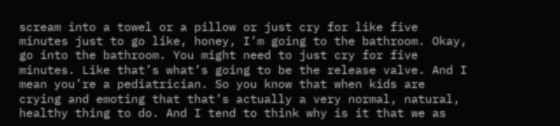scream into a towel or a pillow or just cry for like five minutes just to go like, honey, I’m going to the bathroom. Okay, go into the bathroom. You might need to just cry for five minutes. Like that’s what’s going to be the release valve. And I mean you’re a pediatrician. So you know that when kids are crying and emoting that that’s actually a very normal, natural, healthy thing to do. And I tend to think why is it that we as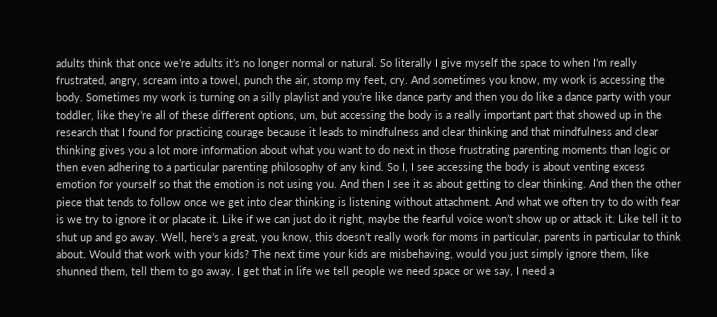adults think that once we’re adults it’s no longer normal or natural. So literally I give myself the space to when I’m really frustrated, angry, scream into a towel, punch the air, stomp my feet, cry. And sometimes you know, my work is accessing the body. Sometimes my work is turning on a silly playlist and you’re like dance party and then you do like a dance party with your toddler, like they’re all of these different options, um, but accessing the body is a really important part that showed up in the research that I found for practicing courage because it leads to mindfulness and clear thinking and that mindfulness and clear thinking gives you a lot more information about what you want to do next in those frustrating parenting moments than logic or then even adhering to a particular parenting philosophy of any kind. So I, I see accessing the body is about venting excess emotion for yourself so that the emotion is not using you. And then I see it as about getting to clear thinking. And then the other piece that tends to follow once we get into clear thinking is listening without attachment. And what we often try to do with fear is we try to ignore it or placate it. Like if we can just do it right, maybe the fearful voice won’t show up or attack it. Like tell it to shut up and go away. Well, here’s a great, you know, this doesn’t really work for moms in particular, parents in particular to think about. Would that work with your kids? The next time your kids are misbehaving, would you just simply ignore them, like shunned them, tell them to go away. I get that in life we tell people we need space or we say, I need a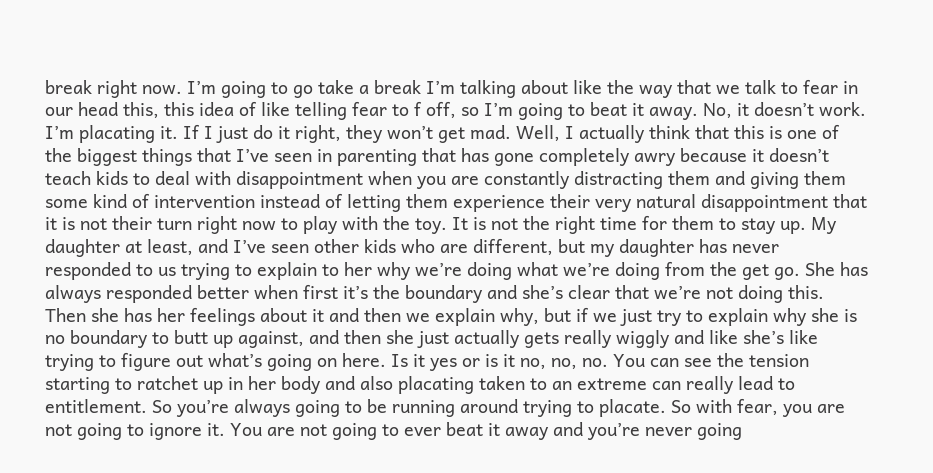break right now. I’m going to go take a break I’m talking about like the way that we talk to fear in our head this, this idea of like telling fear to f off, so I’m going to beat it away. No, it doesn’t work. I’m placating it. If I just do it right, they won’t get mad. Well, I actually think that this is one of the biggest things that I’ve seen in parenting that has gone completely awry because it doesn’t teach kids to deal with disappointment when you are constantly distracting them and giving them some kind of intervention instead of letting them experience their very natural disappointment that it is not their turn right now to play with the toy. It is not the right time for them to stay up. My daughter at least, and I’ve seen other kids who are different, but my daughter has never responded to us trying to explain to her why we’re doing what we’re doing from the get go. She has always responded better when first it’s the boundary and she’s clear that we’re not doing this. Then she has her feelings about it and then we explain why, but if we just try to explain why she is no boundary to butt up against, and then she just actually gets really wiggly and like she’s like trying to figure out what’s going on here. Is it yes or is it no, no, no. You can see the tension starting to ratchet up in her body and also placating taken to an extreme can really lead to entitlement. So you’re always going to be running around trying to placate. So with fear, you are not going to ignore it. You are not going to ever beat it away and you’re never going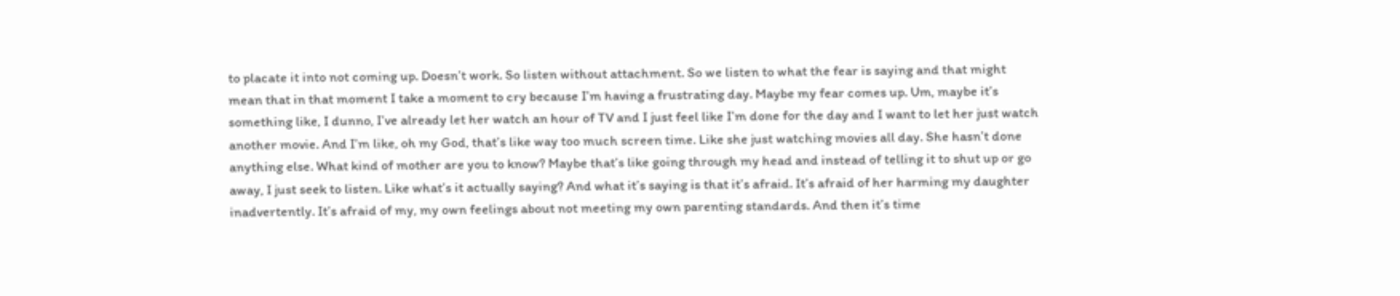to placate it into not coming up. Doesn’t work. So listen without attachment. So we listen to what the fear is saying and that might mean that in that moment I take a moment to cry because I’m having a frustrating day. Maybe my fear comes up. Um, maybe it’s something like, I dunno, I’ve already let her watch an hour of TV and I just feel like I’m done for the day and I want to let her just watch another movie. And I’m like, oh my God, that’s like way too much screen time. Like she just watching movies all day. She hasn’t done anything else. What kind of mother are you to know? Maybe that’s like going through my head and instead of telling it to shut up or go away, I just seek to listen. Like what’s it actually saying? And what it’s saying is that it’s afraid. It’s afraid of her harming my daughter inadvertently. It’s afraid of my, my own feelings about not meeting my own parenting standards. And then it’s time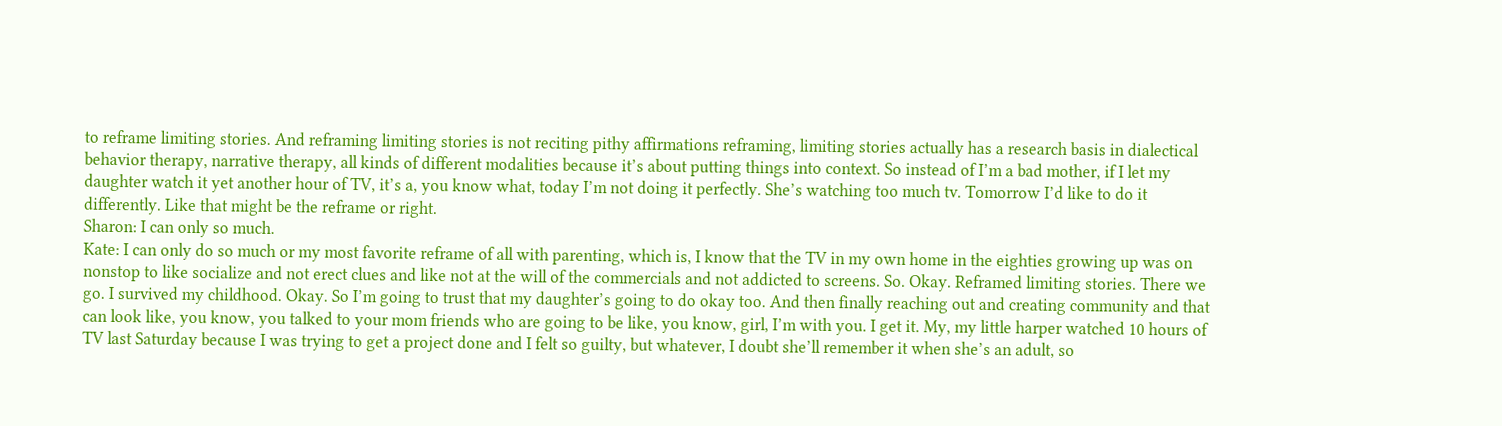to reframe limiting stories. And reframing limiting stories is not reciting pithy affirmations reframing, limiting stories actually has a research basis in dialectical behavior therapy, narrative therapy, all kinds of different modalities because it’s about putting things into context. So instead of I’m a bad mother, if I let my daughter watch it yet another hour of TV, it’s a, you know what, today I’m not doing it perfectly. She’s watching too much tv. Tomorrow I’d like to do it differently. Like that might be the reframe or right.
Sharon: I can only so much.
Kate: I can only do so much or my most favorite reframe of all with parenting, which is, I know that the TV in my own home in the eighties growing up was on nonstop to like socialize and not erect clues and like not at the will of the commercials and not addicted to screens. So. Okay. Reframed limiting stories. There we go. I survived my childhood. Okay. So I’m going to trust that my daughter’s going to do okay too. And then finally reaching out and creating community and that can look like, you know, you talked to your mom friends who are going to be like, you know, girl, I’m with you. I get it. My, my little harper watched 10 hours of TV last Saturday because I was trying to get a project done and I felt so guilty, but whatever, I doubt she’ll remember it when she’s an adult, so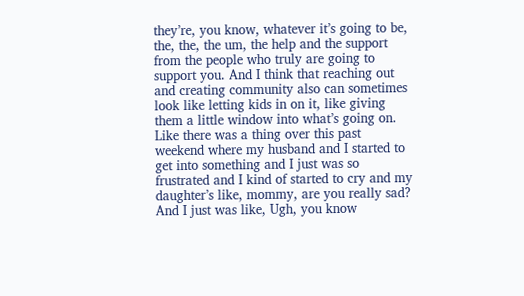they’re, you know, whatever it’s going to be, the, the, the um, the help and the support from the people who truly are going to support you. And I think that reaching out and creating community also can sometimes look like letting kids in on it, like giving them a little window into what’s going on. Like there was a thing over this past weekend where my husband and I started to get into something and I just was so frustrated and I kind of started to cry and my daughter’s like, mommy, are you really sad? And I just was like, Ugh, you know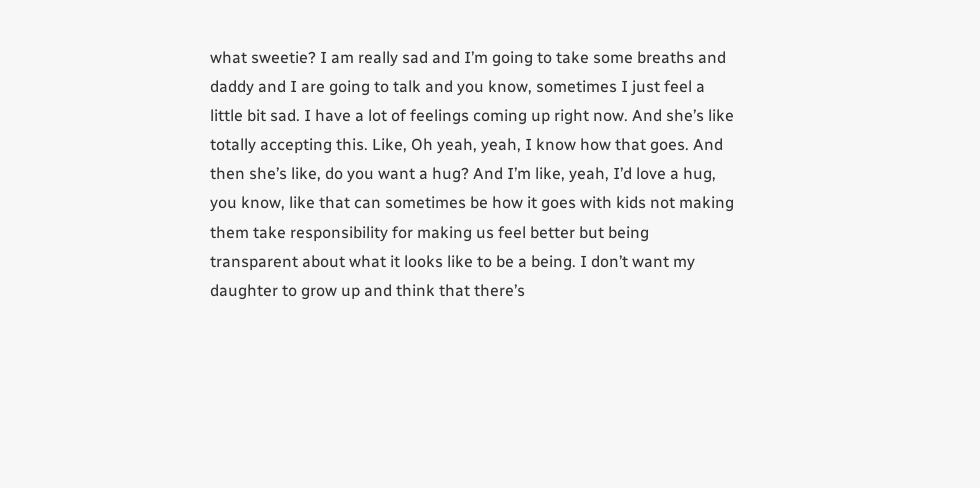what sweetie? I am really sad and I’m going to take some breaths and daddy and I are going to talk and you know, sometimes I just feel a little bit sad. I have a lot of feelings coming up right now. And she’s like totally accepting this. Like, Oh yeah, yeah, I know how that goes. And then she’s like, do you want a hug? And I’m like, yeah, I’d love a hug, you know, like that can sometimes be how it goes with kids not making them take responsibility for making us feel better but being transparent about what it looks like to be a being. I don’t want my daughter to grow up and think that there’s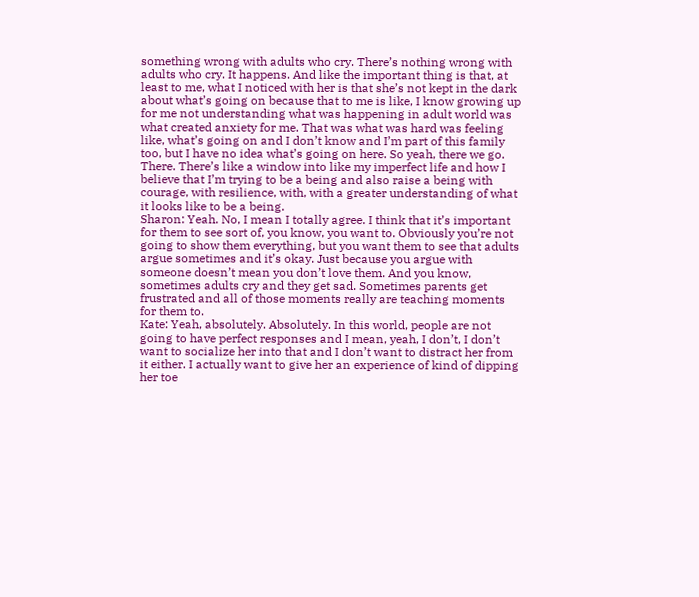something wrong with adults who cry. There’s nothing wrong with adults who cry. It happens. And like the important thing is that, at least to me, what I noticed with her is that she’s not kept in the dark about what’s going on because that to me is like, I know growing up for me not understanding what was happening in adult world was what created anxiety for me. That was what was hard was feeling like, what’s going on and I don’t know and I’m part of this family too, but I have no idea what’s going on here. So yeah, there we go. There. There’s like a window into like my imperfect life and how I believe that I’m trying to be a being and also raise a being with courage, with resilience, with, with a greater understanding of what it looks like to be a being.
Sharon: Yeah. No, I mean I totally agree. I think that it’s important for them to see sort of, you know, you want to. Obviously you’re not going to show them everything, but you want them to see that adults argue sometimes and it’s okay. Just because you argue with someone doesn’t mean you don’t love them. And you know, sometimes adults cry and they get sad. Sometimes parents get frustrated and all of those moments really are teaching moments for them to.
Kate: Yeah, absolutely. Absolutely. In this world, people are not going to have perfect responses and I mean, yeah, I don’t, I don’t want to socialize her into that and I don’t want to distract her from it either. I actually want to give her an experience of kind of dipping her toe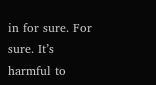in for sure. For sure. It’s harmful to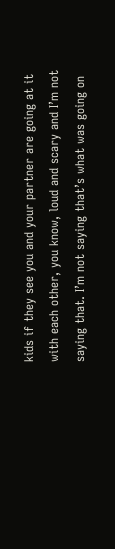kids if they see you and your partner are going at it with each other, you know, loud and scary and I’m not saying that. I’m not saying that’s what was going on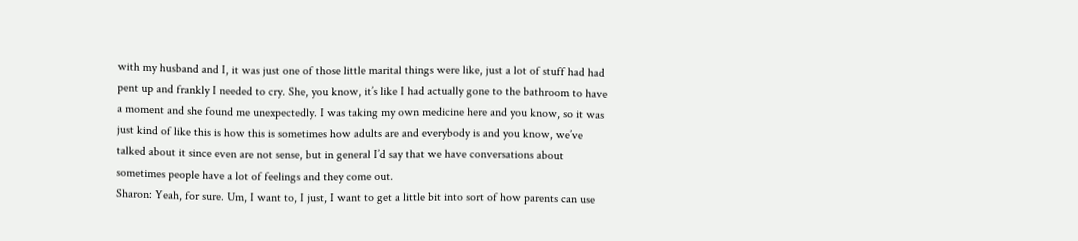with my husband and I, it was just one of those little marital things were like, just a lot of stuff had had pent up and frankly I needed to cry. She, you know, it’s like I had actually gone to the bathroom to have a moment and she found me unexpectedly. I was taking my own medicine here and you know, so it was just kind of like this is how this is sometimes how adults are and everybody is and you know, we’ve talked about it since even are not sense, but in general I’d say that we have conversations about sometimes people have a lot of feelings and they come out.
Sharon: Yeah, for sure. Um, I want to, I just, I want to get a little bit into sort of how parents can use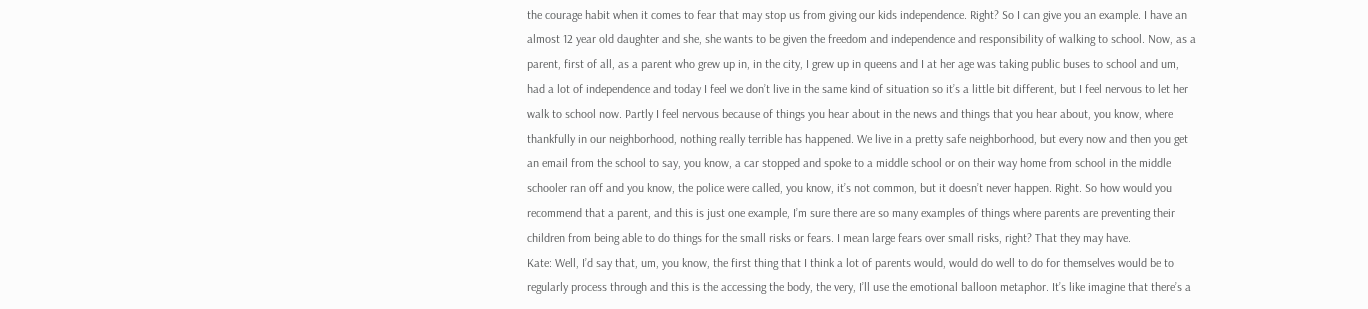the courage habit when it comes to fear that may stop us from giving our kids independence. Right? So I can give you an example. I have an almost 12 year old daughter and she, she wants to be given the freedom and independence and responsibility of walking to school. Now, as a parent, first of all, as a parent who grew up in, in the city, I grew up in queens and I at her age was taking public buses to school and um, had a lot of independence and today I feel we don’t live in the same kind of situation so it’s a little bit different, but I feel nervous to let her walk to school now. Partly I feel nervous because of things you hear about in the news and things that you hear about, you know, where thankfully in our neighborhood, nothing really terrible has happened. We live in a pretty safe neighborhood, but every now and then you get an email from the school to say, you know, a car stopped and spoke to a middle school or on their way home from school in the middle schooler ran off and you know, the police were called, you know, it’s not common, but it doesn’t never happen. Right. So how would you recommend that a parent, and this is just one example, I’m sure there are so many examples of things where parents are preventing their children from being able to do things for the small risks or fears. I mean large fears over small risks, right? That they may have.
Kate: Well, I’d say that, um, you know, the first thing that I think a lot of parents would, would do well to do for themselves would be to regularly process through and this is the accessing the body, the very, I’ll use the emotional balloon metaphor. It’s like imagine that there’s a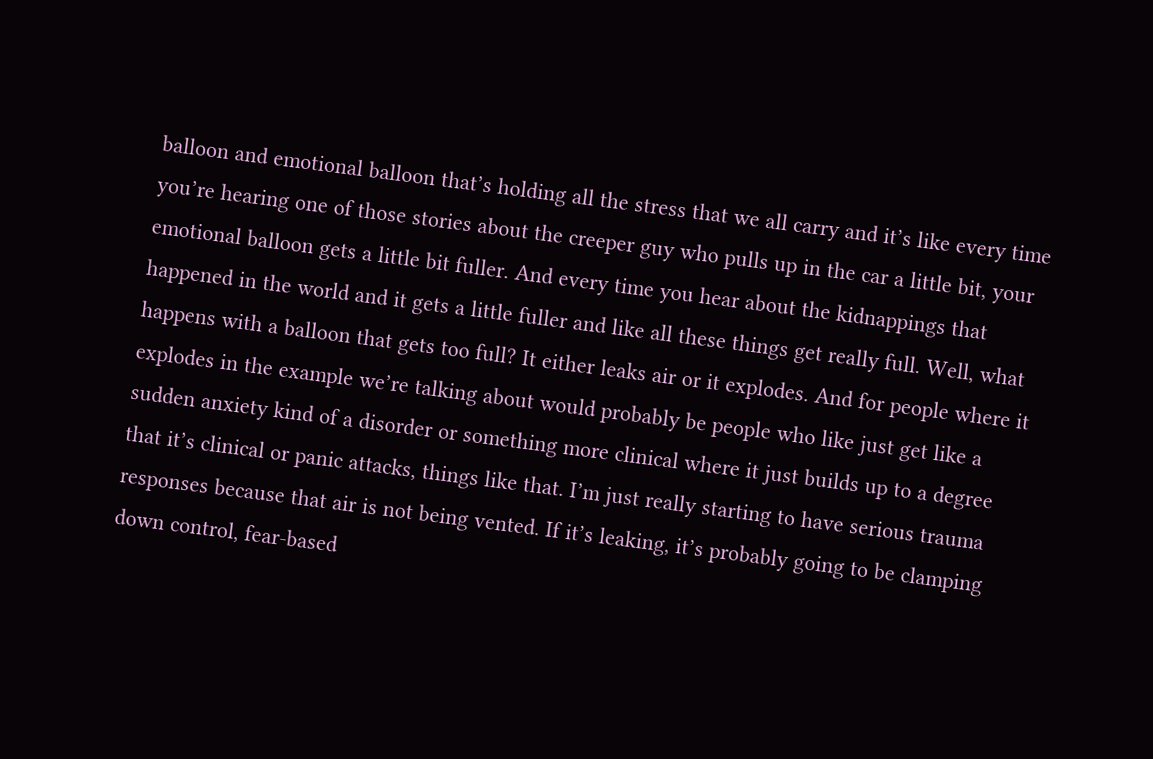balloon and emotional balloon that’s holding all the stress that we all carry and it’s like every time you’re hearing one of those stories about the creeper guy who pulls up in the car a little bit, your emotional balloon gets a little bit fuller. And every time you hear about the kidnappings that happened in the world and it gets a little fuller and like all these things get really full. Well, what happens with a balloon that gets too full? It either leaks air or it explodes. And for people where it explodes in the example we’re talking about would probably be people who like just get like a sudden anxiety kind of a disorder or something more clinical where it just builds up to a degree that it’s clinical or panic attacks, things like that. I’m just really starting to have serious trauma responses because that air is not being vented. If it’s leaking, it’s probably going to be clamping down control, fear-based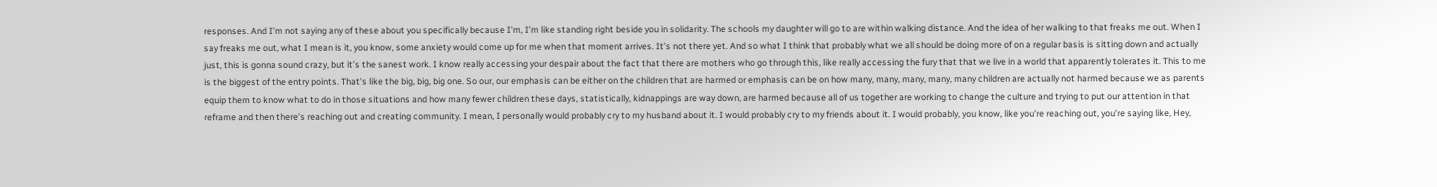responses. And I’m not saying any of these about you specifically because I’m, I’m like standing right beside you in solidarity. The schools my daughter will go to are within walking distance. And the idea of her walking to that freaks me out. When I say freaks me out, what I mean is it, you know, some anxiety would come up for me when that moment arrives. It’s not there yet. And so what I think that probably what we all should be doing more of on a regular basis is sitting down and actually just, this is gonna sound crazy, but it’s the sanest work. I know really accessing your despair about the fact that there are mothers who go through this, like really accessing the fury that that we live in a world that apparently tolerates it. This to me is the biggest of the entry points. That’s like the big, big, big one. So our, our emphasis can be either on the children that are harmed or emphasis can be on how many, many, many, many, many children are actually not harmed because we as parents equip them to know what to do in those situations and how many fewer children these days, statistically, kidnappings are way down, are harmed because all of us together are working to change the culture and trying to put our attention in that reframe and then there’s reaching out and creating community. I mean, I personally would probably cry to my husband about it. I would probably cry to my friends about it. I would probably, you know, like you’re reaching out, you’re saying like, Hey,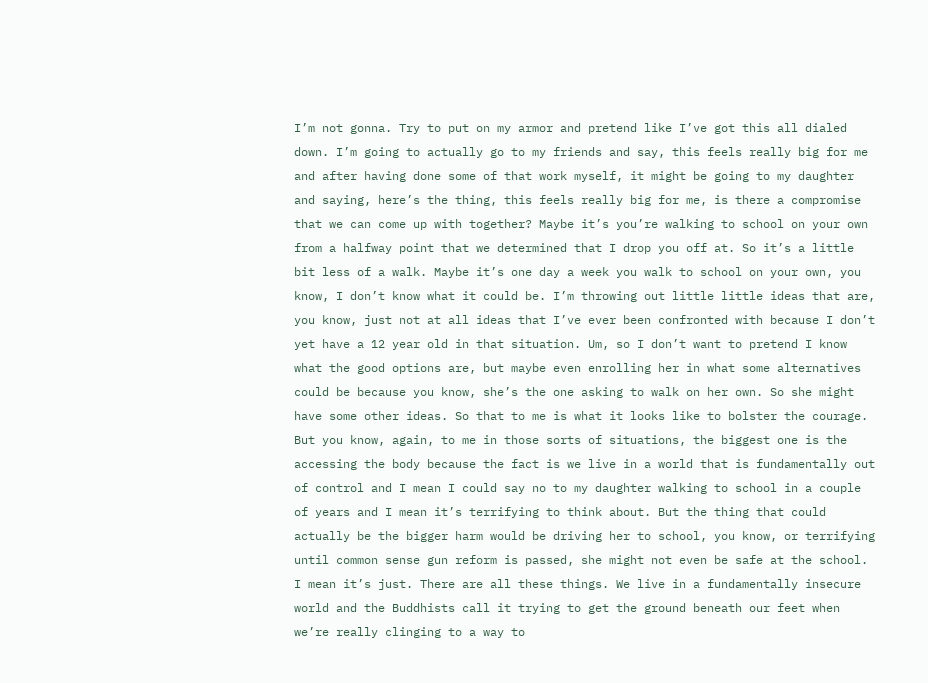I’m not gonna. Try to put on my armor and pretend like I’ve got this all dialed down. I’m going to actually go to my friends and say, this feels really big for me and after having done some of that work myself, it might be going to my daughter and saying, here’s the thing, this feels really big for me, is there a compromise that we can come up with together? Maybe it’s you’re walking to school on your own from a halfway point that we determined that I drop you off at. So it’s a little bit less of a walk. Maybe it’s one day a week you walk to school on your own, you know, I don’t know what it could be. I’m throwing out little little ideas that are, you know, just not at all ideas that I’ve ever been confronted with because I don’t yet have a 12 year old in that situation. Um, so I don’t want to pretend I know what the good options are, but maybe even enrolling her in what some alternatives could be because you know, she’s the one asking to walk on her own. So she might have some other ideas. So that to me is what it looks like to bolster the courage. But you know, again, to me in those sorts of situations, the biggest one is the accessing the body because the fact is we live in a world that is fundamentally out of control and I mean I could say no to my daughter walking to school in a couple of years and I mean it’s terrifying to think about. But the thing that could actually be the bigger harm would be driving her to school, you know, or terrifying until common sense gun reform is passed, she might not even be safe at the school. I mean it’s just. There are all these things. We live in a fundamentally insecure world and the Buddhists call it trying to get the ground beneath our feet when we’re really clinging to a way to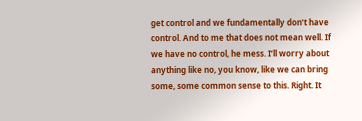get control and we fundamentally don’t have control. And to me that does not mean well. If we have no control, he mess. I’ll worry about anything like no, you know, like we can bring some, some common sense to this. Right. It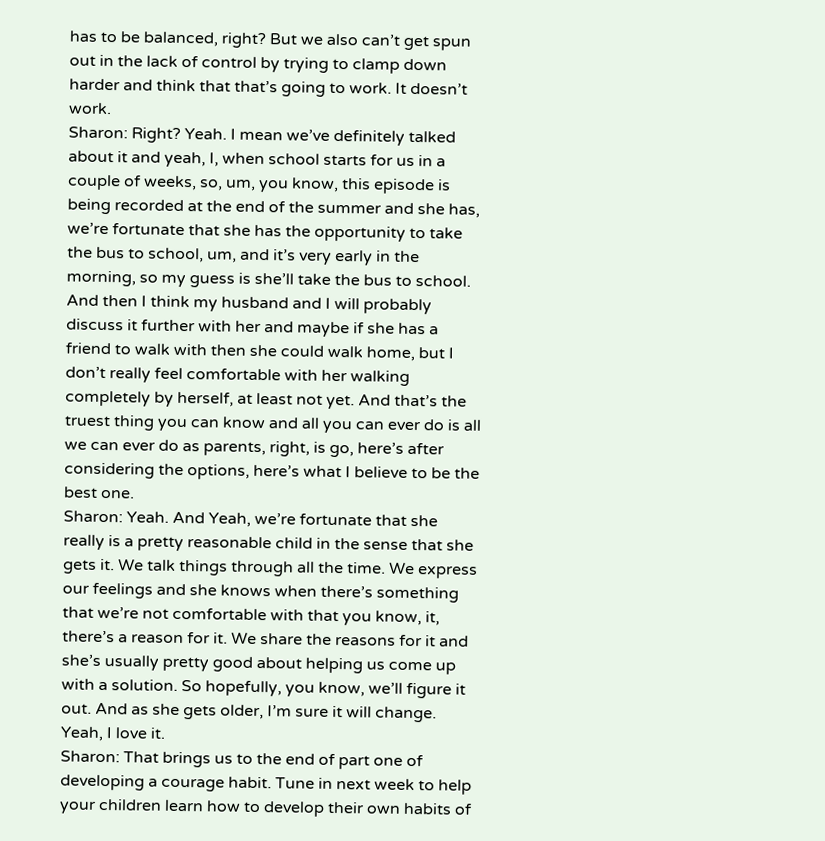has to be balanced, right? But we also can’t get spun out in the lack of control by trying to clamp down harder and think that that’s going to work. It doesn’t work.
Sharon: Right? Yeah. I mean we’ve definitely talked about it and yeah, I, when school starts for us in a couple of weeks, so, um, you know, this episode is being recorded at the end of the summer and she has, we’re fortunate that she has the opportunity to take the bus to school, um, and it’s very early in the morning, so my guess is she’ll take the bus to school. And then I think my husband and I will probably discuss it further with her and maybe if she has a friend to walk with then she could walk home, but I don’t really feel comfortable with her walking completely by herself, at least not yet. And that’s the truest thing you can know and all you can ever do is all we can ever do as parents, right, is go, here’s after considering the options, here’s what I believe to be the best one.
Sharon: Yeah. And Yeah, we’re fortunate that she really is a pretty reasonable child in the sense that she gets it. We talk things through all the time. We express our feelings and she knows when there’s something that we’re not comfortable with that you know, it, there’s a reason for it. We share the reasons for it and she’s usually pretty good about helping us come up with a solution. So hopefully, you know, we’ll figure it out. And as she gets older, I’m sure it will change. Yeah, I love it.
Sharon: That brings us to the end of part one of developing a courage habit. Tune in next week to help your children learn how to develop their own habits of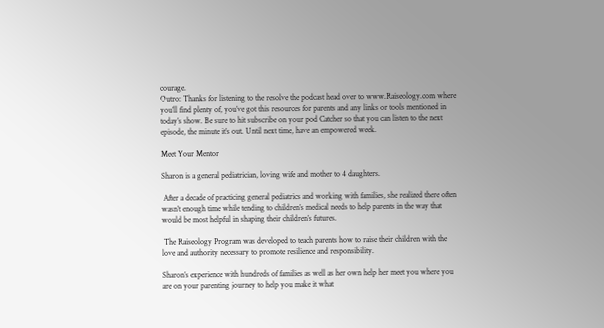courage.
Outro: Thanks for listening to the resolve the podcast head over to www.Raiseology.com where you’ll find plenty of, you’ve got this resources for parents and any links or tools mentioned in today’s show. Be sure to hit subscribe on your pod Catcher so that you can listen to the next episode, the minute it’s out. Until next time, have an empowered week.

Meet Your Mentor

Sharon is a general pediatrician, loving wife and mother to 4 daughters.

 After a decade of practicing general pediatrics and working with families, she realized there often wasn’t enough time while tending to children’s medical needs to help parents in the way that would be most helpful in shaping their children’s futures.

 The Raiseology Program was developed to teach parents how to raise their children with the love and authority necessary to promote resilience and responsibility.

Sharon’s experience with hundreds of families as well as her own help her meet you where you are on your parenting journey to help you make it what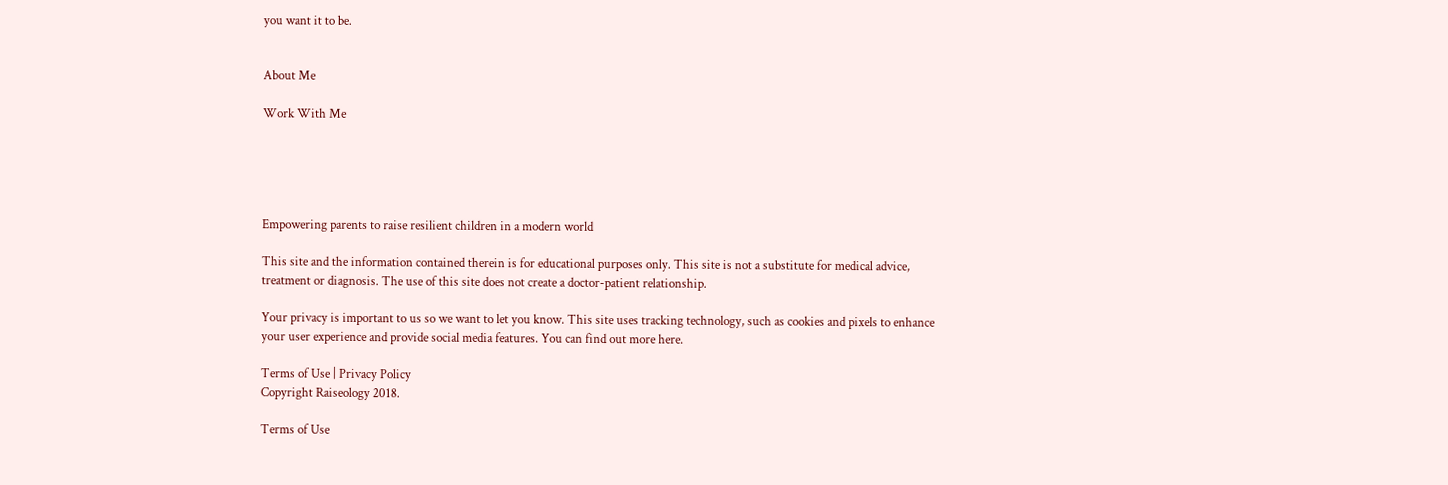you want it to be.


About Me

Work With Me





Empowering parents to raise resilient children in a modern world

This site and the information contained therein is for educational purposes only. This site is not a substitute for medical advice, treatment or diagnosis. The use of this site does not create a doctor-patient relationship.

Your privacy is important to us so we want to let you know. This site uses tracking technology, such as cookies and pixels to enhance your user experience and provide social media features. You can find out more here.

Terms of Use | Privacy Policy
Copyright Raiseology 2018.

Terms of Use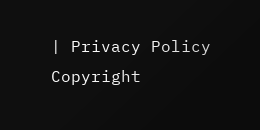| Privacy Policy
Copyright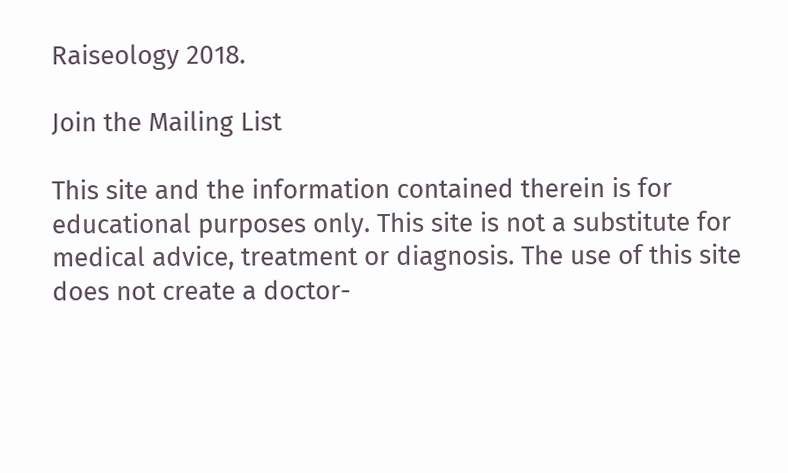Raiseology 2018.

Join the Mailing List

This site and the information contained therein is for educational purposes only. This site is not a substitute for medical advice, treatment or diagnosis. The use of this site does not create a doctor-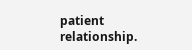patient relationship.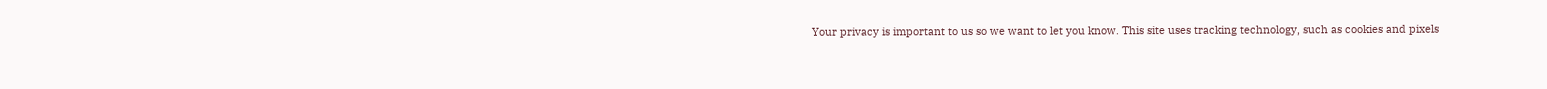Your privacy is important to us so we want to let you know. This site uses tracking technology, such as cookies and pixels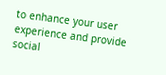to enhance your user experience and provide social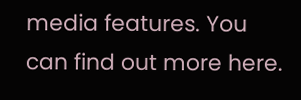media features. You can find out more here.